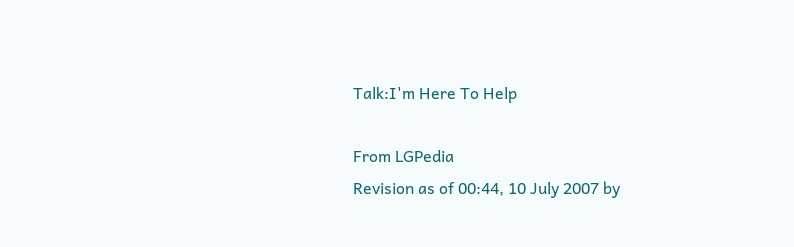Talk:I'm Here To Help

From LGPedia
Revision as of 00:44, 10 July 2007 by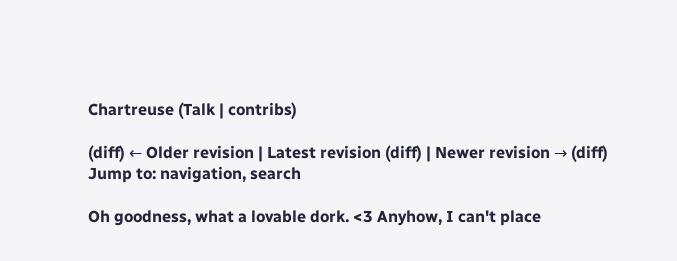Chartreuse (Talk | contribs)

(diff) ← Older revision | Latest revision (diff) | Newer revision → (diff)
Jump to: navigation, search

Oh goodness, what a lovable dork. <3 Anyhow, I can't place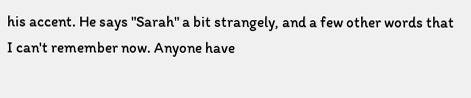his accent. He says "Sarah" a bit strangely, and a few other words that I can't remember now. Anyone have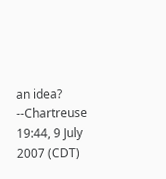an idea? --Chartreuse 19:44, 9 July 2007 (CDT)